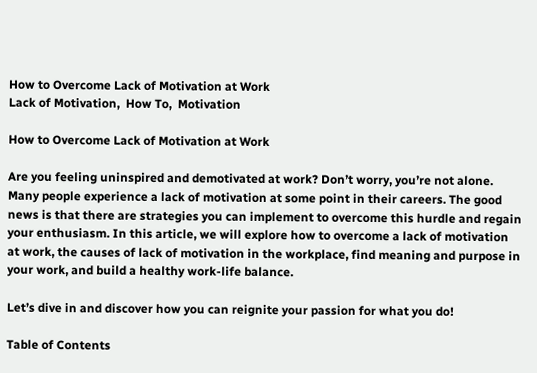How to Overcome Lack of Motivation at Work
Lack of Motivation,  How To,  Motivation

How to Overcome Lack of Motivation at Work

Are you feeling uninspired and demotivated at work? Don’t worry, you’re not alone. Many people experience a lack of motivation at some point in their careers. The good news is that there are strategies you can implement to overcome this hurdle and regain your enthusiasm. In this article, we will explore how to overcome a lack of motivation at work, the causes of lack of motivation in the workplace, find meaning and purpose in your work, and build a healthy work-life balance.

Let’s dive in and discover how you can reignite your passion for what you do!

Table of Contents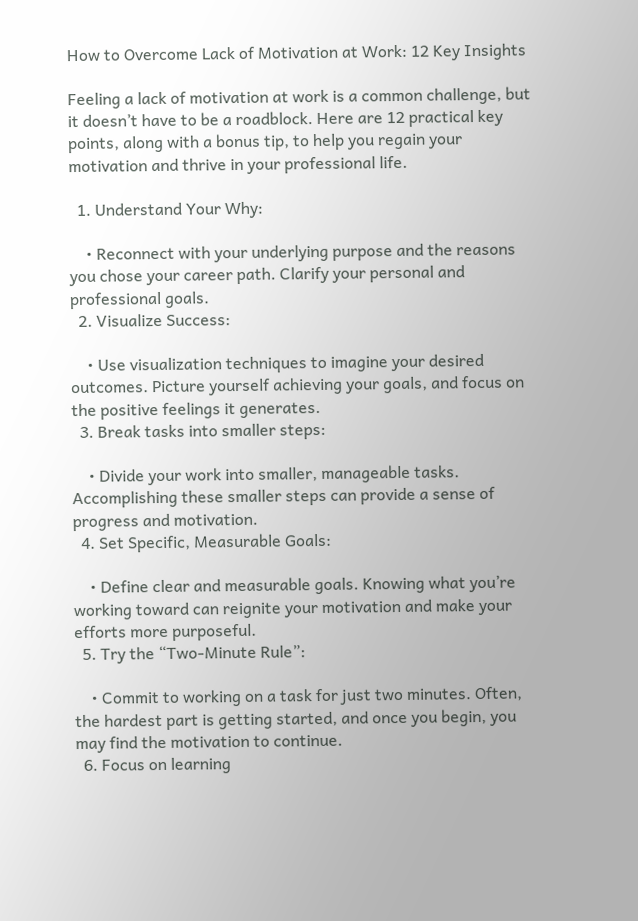How to Overcome Lack of Motivation at Work: 12 Key Insights

Feeling a lack of motivation at work is a common challenge, but it doesn’t have to be a roadblock. Here are 12 practical key points, along with a bonus tip, to help you regain your motivation and thrive in your professional life.

  1. Understand Your Why:

    • Reconnect with your underlying purpose and the reasons you chose your career path. Clarify your personal and professional goals.
  2. Visualize Success:

    • Use visualization techniques to imagine your desired outcomes. Picture yourself achieving your goals, and focus on the positive feelings it generates.
  3. Break tasks into smaller steps:

    • Divide your work into smaller, manageable tasks. Accomplishing these smaller steps can provide a sense of progress and motivation.
  4. Set Specific, Measurable Goals:

    • Define clear and measurable goals. Knowing what you’re working toward can reignite your motivation and make your efforts more purposeful.
  5. Try the “Two-Minute Rule”:

    • Commit to working on a task for just two minutes. Often, the hardest part is getting started, and once you begin, you may find the motivation to continue.
  6. Focus on learning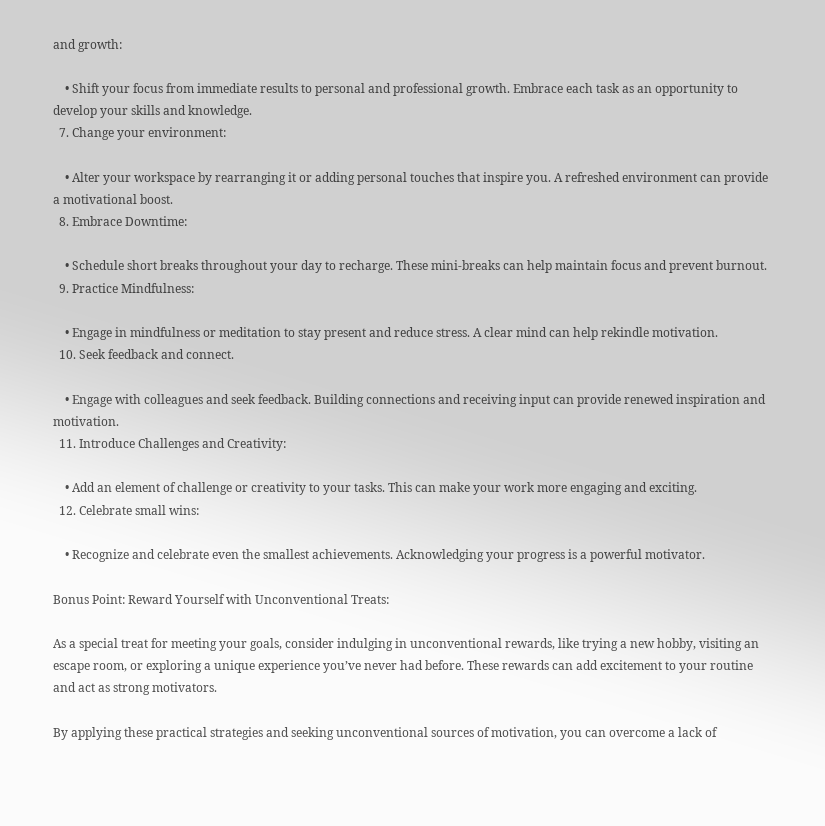and growth:

    • Shift your focus from immediate results to personal and professional growth. Embrace each task as an opportunity to develop your skills and knowledge.
  7. Change your environment:

    • Alter your workspace by rearranging it or adding personal touches that inspire you. A refreshed environment can provide a motivational boost.
  8. Embrace Downtime:

    • Schedule short breaks throughout your day to recharge. These mini-breaks can help maintain focus and prevent burnout.
  9. Practice Mindfulness:

    • Engage in mindfulness or meditation to stay present and reduce stress. A clear mind can help rekindle motivation.
  10. Seek feedback and connect.

    • Engage with colleagues and seek feedback. Building connections and receiving input can provide renewed inspiration and motivation.
  11. Introduce Challenges and Creativity:

    • Add an element of challenge or creativity to your tasks. This can make your work more engaging and exciting.
  12. Celebrate small wins:

    • Recognize and celebrate even the smallest achievements. Acknowledging your progress is a powerful motivator.

Bonus Point: Reward Yourself with Unconventional Treats:

As a special treat for meeting your goals, consider indulging in unconventional rewards, like trying a new hobby, visiting an escape room, or exploring a unique experience you’ve never had before. These rewards can add excitement to your routine and act as strong motivators.

By applying these practical strategies and seeking unconventional sources of motivation, you can overcome a lack of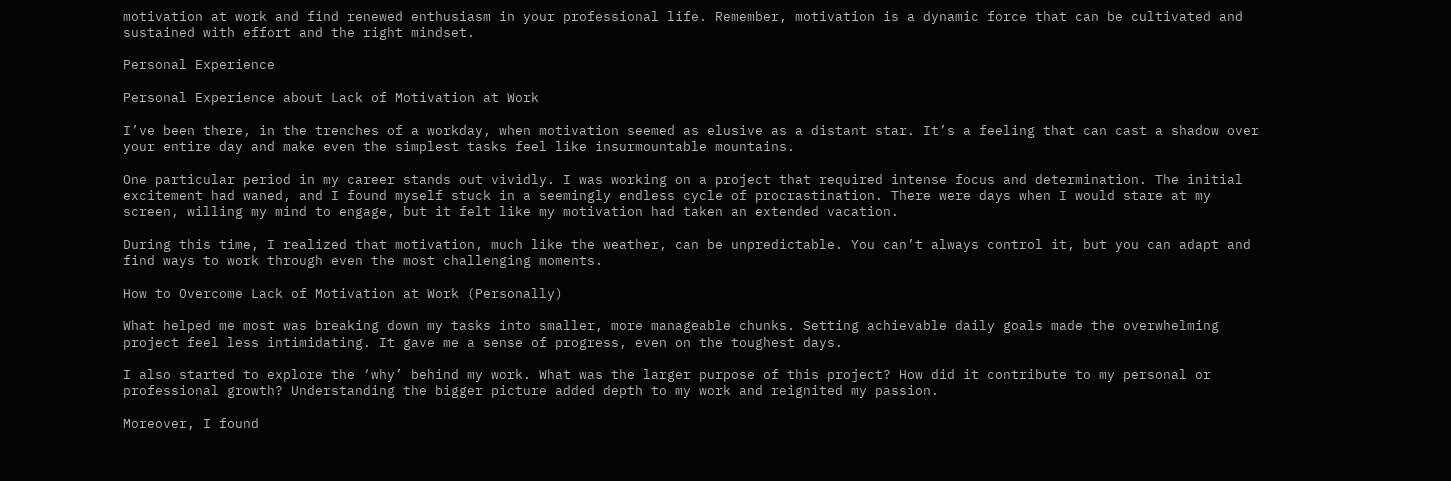motivation at work and find renewed enthusiasm in your professional life. Remember, motivation is a dynamic force that can be cultivated and sustained with effort and the right mindset.

Personal Experience

Personal Experience about Lack of Motivation at Work

I’ve been there, in the trenches of a workday, when motivation seemed as elusive as a distant star. It’s a feeling that can cast a shadow over your entire day and make even the simplest tasks feel like insurmountable mountains.

One particular period in my career stands out vividly. I was working on a project that required intense focus and determination. The initial excitement had waned, and I found myself stuck in a seemingly endless cycle of procrastination. There were days when I would stare at my screen, willing my mind to engage, but it felt like my motivation had taken an extended vacation.

During this time, I realized that motivation, much like the weather, can be unpredictable. You can’t always control it, but you can adapt and find ways to work through even the most challenging moments.

How to Overcome Lack of Motivation at Work (Personally)

What helped me most was breaking down my tasks into smaller, more manageable chunks. Setting achievable daily goals made the overwhelming project feel less intimidating. It gave me a sense of progress, even on the toughest days.

I also started to explore the ‘why’ behind my work. What was the larger purpose of this project? How did it contribute to my personal or professional growth? Understanding the bigger picture added depth to my work and reignited my passion.

Moreover, I found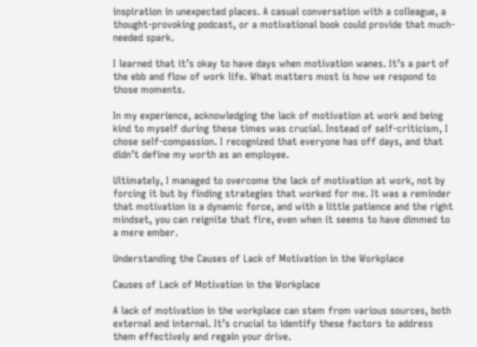inspiration in unexpected places. A casual conversation with a colleague, a thought-provoking podcast, or a motivational book could provide that much-needed spark.

I learned that it’s okay to have days when motivation wanes. It’s a part of the ebb and flow of work life. What matters most is how we respond to those moments.

In my experience, acknowledging the lack of motivation at work and being kind to myself during these times was crucial. Instead of self-criticism, I chose self-compassion. I recognized that everyone has off days, and that didn’t define my worth as an employee.

Ultimately, I managed to overcome the lack of motivation at work, not by forcing it but by finding strategies that worked for me. It was a reminder that motivation is a dynamic force, and with a little patience and the right mindset, you can reignite that fire, even when it seems to have dimmed to a mere ember.

Understanding the Causes of Lack of Motivation in the Workplace

Causes of Lack of Motivation in the Workplace

A lack of motivation in the workplace can stem from various sources, both external and internal. It’s crucial to identify these factors to address them effectively and regain your drive.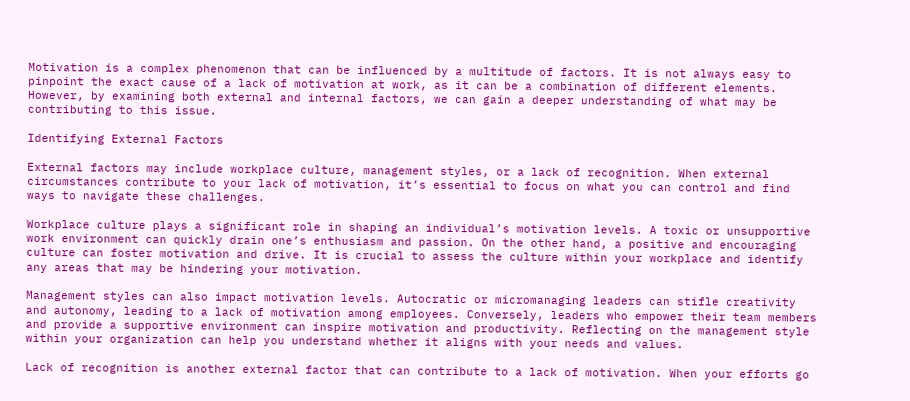Motivation is a complex phenomenon that can be influenced by a multitude of factors. It is not always easy to pinpoint the exact cause of a lack of motivation at work, as it can be a combination of different elements. However, by examining both external and internal factors, we can gain a deeper understanding of what may be contributing to this issue.

Identifying External Factors

External factors may include workplace culture, management styles, or a lack of recognition. When external circumstances contribute to your lack of motivation, it’s essential to focus on what you can control and find ways to navigate these challenges.

Workplace culture plays a significant role in shaping an individual’s motivation levels. A toxic or unsupportive work environment can quickly drain one’s enthusiasm and passion. On the other hand, a positive and encouraging culture can foster motivation and drive. It is crucial to assess the culture within your workplace and identify any areas that may be hindering your motivation.

Management styles can also impact motivation levels. Autocratic or micromanaging leaders can stifle creativity and autonomy, leading to a lack of motivation among employees. Conversely, leaders who empower their team members and provide a supportive environment can inspire motivation and productivity. Reflecting on the management style within your organization can help you understand whether it aligns with your needs and values.

Lack of recognition is another external factor that can contribute to a lack of motivation. When your efforts go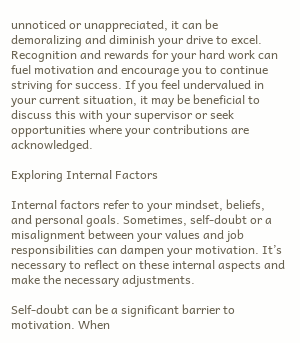unnoticed or unappreciated, it can be demoralizing and diminish your drive to excel. Recognition and rewards for your hard work can fuel motivation and encourage you to continue striving for success. If you feel undervalued in your current situation, it may be beneficial to discuss this with your supervisor or seek opportunities where your contributions are acknowledged.

Exploring Internal Factors

Internal factors refer to your mindset, beliefs, and personal goals. Sometimes, self-doubt or a misalignment between your values and job responsibilities can dampen your motivation. It’s necessary to reflect on these internal aspects and make the necessary adjustments.

Self-doubt can be a significant barrier to motivation. When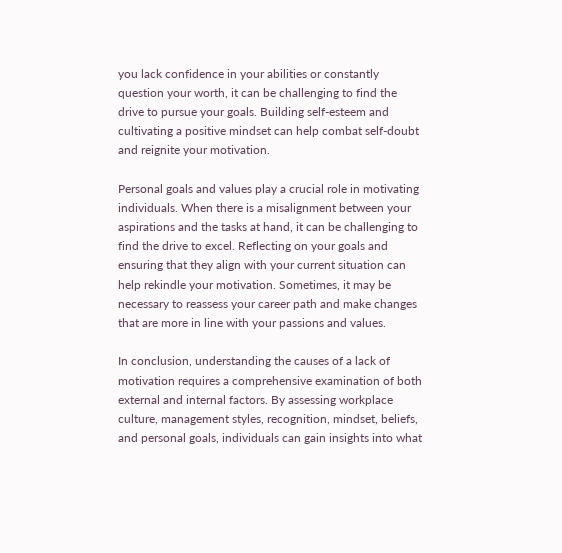you lack confidence in your abilities or constantly question your worth, it can be challenging to find the drive to pursue your goals. Building self-esteem and cultivating a positive mindset can help combat self-doubt and reignite your motivation.

Personal goals and values play a crucial role in motivating individuals. When there is a misalignment between your aspirations and the tasks at hand, it can be challenging to find the drive to excel. Reflecting on your goals and ensuring that they align with your current situation can help rekindle your motivation. Sometimes, it may be necessary to reassess your career path and make changes that are more in line with your passions and values.

In conclusion, understanding the causes of a lack of motivation requires a comprehensive examination of both external and internal factors. By assessing workplace culture, management styles, recognition, mindset, beliefs, and personal goals, individuals can gain insights into what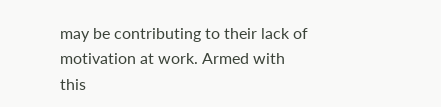may be contributing to their lack of motivation at work. Armed with this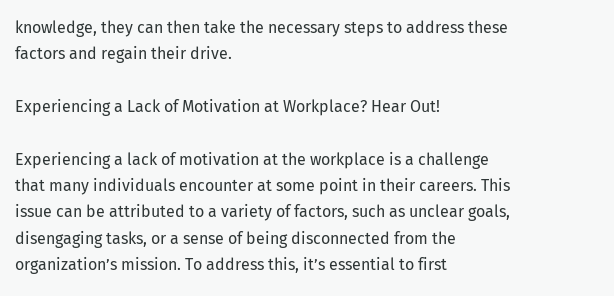knowledge, they can then take the necessary steps to address these factors and regain their drive.

Experiencing a Lack of Motivation at Workplace? Hear Out!

Experiencing a lack of motivation at the workplace is a challenge that many individuals encounter at some point in their careers. This issue can be attributed to a variety of factors, such as unclear goals, disengaging tasks, or a sense of being disconnected from the organization’s mission. To address this, it’s essential to first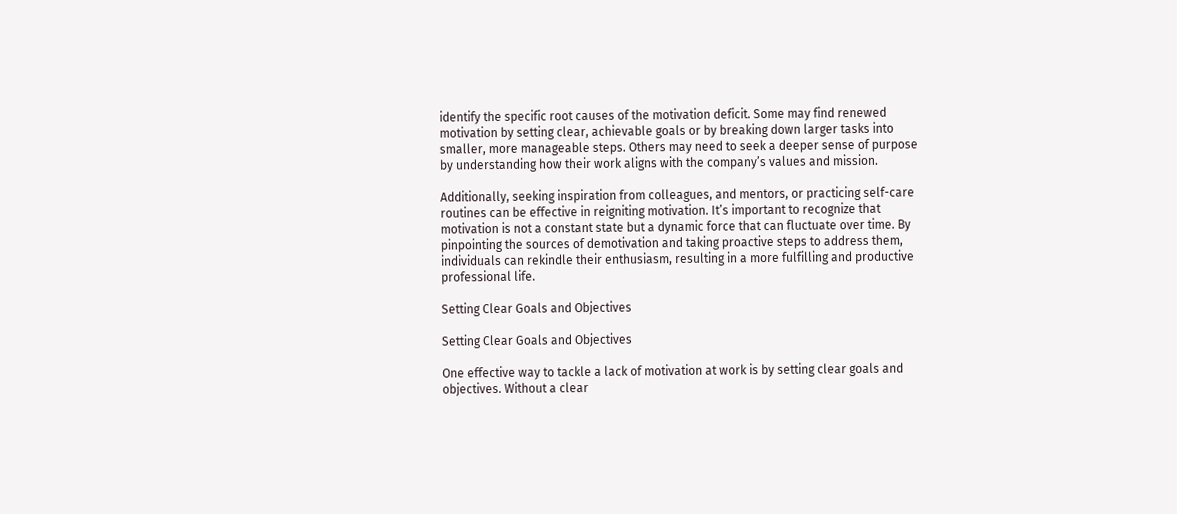identify the specific root causes of the motivation deficit. Some may find renewed motivation by setting clear, achievable goals or by breaking down larger tasks into smaller, more manageable steps. Others may need to seek a deeper sense of purpose by understanding how their work aligns with the company’s values and mission.

Additionally, seeking inspiration from colleagues, and mentors, or practicing self-care routines can be effective in reigniting motivation. It’s important to recognize that motivation is not a constant state but a dynamic force that can fluctuate over time. By pinpointing the sources of demotivation and taking proactive steps to address them, individuals can rekindle their enthusiasm, resulting in a more fulfilling and productive professional life.

Setting Clear Goals and Objectives

Setting Clear Goals and Objectives

One effective way to tackle a lack of motivation at work is by setting clear goals and objectives. Without a clear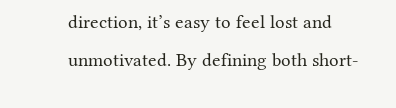direction, it’s easy to feel lost and unmotivated. By defining both short-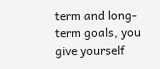term and long-term goals, you give yourself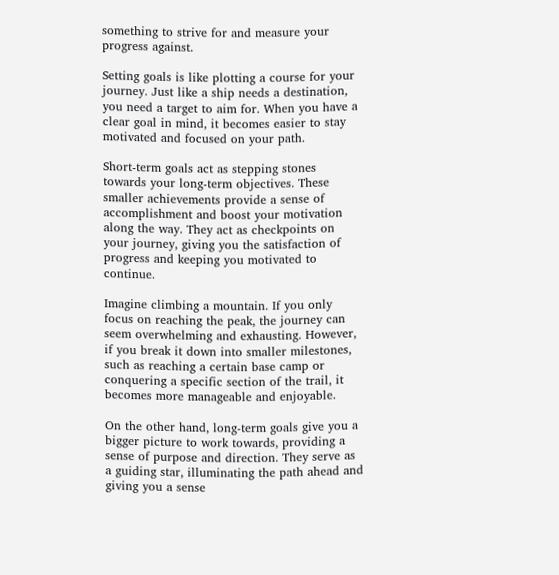something to strive for and measure your progress against.

Setting goals is like plotting a course for your journey. Just like a ship needs a destination, you need a target to aim for. When you have a clear goal in mind, it becomes easier to stay motivated and focused on your path.

Short-term goals act as stepping stones towards your long-term objectives. These smaller achievements provide a sense of accomplishment and boost your motivation along the way. They act as checkpoints on your journey, giving you the satisfaction of progress and keeping you motivated to continue.

Imagine climbing a mountain. If you only focus on reaching the peak, the journey can seem overwhelming and exhausting. However, if you break it down into smaller milestones, such as reaching a certain base camp or conquering a specific section of the trail, it becomes more manageable and enjoyable.

On the other hand, long-term goals give you a bigger picture to work towards, providing a sense of purpose and direction. They serve as a guiding star, illuminating the path ahead and giving you a sense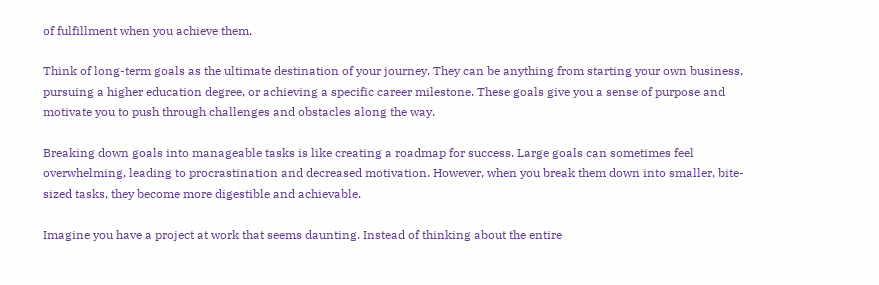of fulfillment when you achieve them.

Think of long-term goals as the ultimate destination of your journey. They can be anything from starting your own business, pursuing a higher education degree, or achieving a specific career milestone. These goals give you a sense of purpose and motivate you to push through challenges and obstacles along the way.

Breaking down goals into manageable tasks is like creating a roadmap for success. Large goals can sometimes feel overwhelming, leading to procrastination and decreased motivation. However, when you break them down into smaller, bite-sized tasks, they become more digestible and achievable.

Imagine you have a project at work that seems daunting. Instead of thinking about the entire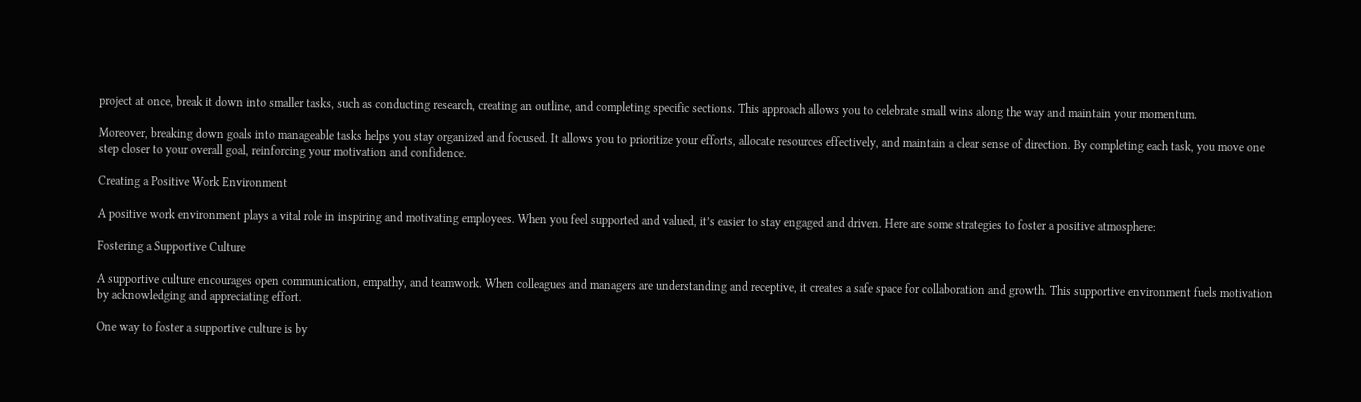project at once, break it down into smaller tasks, such as conducting research, creating an outline, and completing specific sections. This approach allows you to celebrate small wins along the way and maintain your momentum.

Moreover, breaking down goals into manageable tasks helps you stay organized and focused. It allows you to prioritize your efforts, allocate resources effectively, and maintain a clear sense of direction. By completing each task, you move one step closer to your overall goal, reinforcing your motivation and confidence.

Creating a Positive Work Environment

A positive work environment plays a vital role in inspiring and motivating employees. When you feel supported and valued, it’s easier to stay engaged and driven. Here are some strategies to foster a positive atmosphere:

Fostering a Supportive Culture

A supportive culture encourages open communication, empathy, and teamwork. When colleagues and managers are understanding and receptive, it creates a safe space for collaboration and growth. This supportive environment fuels motivation by acknowledging and appreciating effort.

One way to foster a supportive culture is by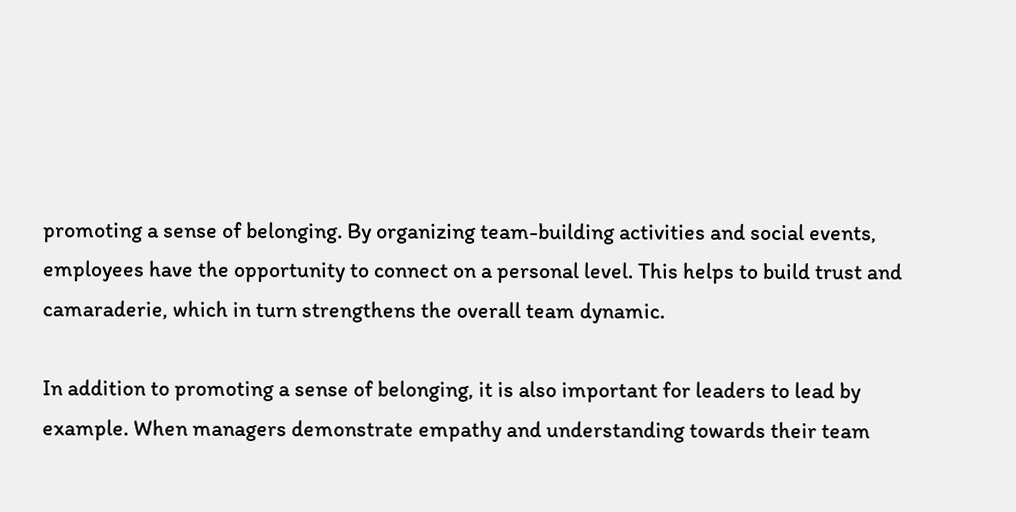promoting a sense of belonging. By organizing team-building activities and social events, employees have the opportunity to connect on a personal level. This helps to build trust and camaraderie, which in turn strengthens the overall team dynamic.

In addition to promoting a sense of belonging, it is also important for leaders to lead by example. When managers demonstrate empathy and understanding towards their team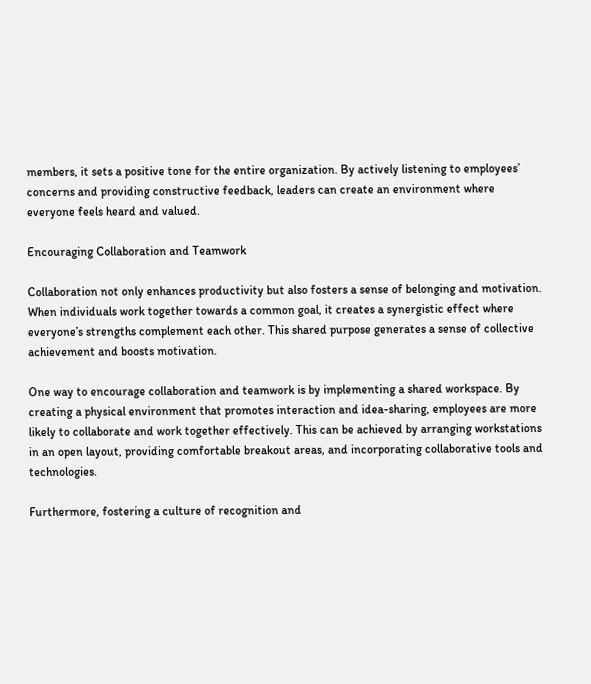members, it sets a positive tone for the entire organization. By actively listening to employees’ concerns and providing constructive feedback, leaders can create an environment where everyone feels heard and valued.

Encouraging Collaboration and Teamwork

Collaboration not only enhances productivity but also fosters a sense of belonging and motivation. When individuals work together towards a common goal, it creates a synergistic effect where everyone’s strengths complement each other. This shared purpose generates a sense of collective achievement and boosts motivation.

One way to encourage collaboration and teamwork is by implementing a shared workspace. By creating a physical environment that promotes interaction and idea-sharing, employees are more likely to collaborate and work together effectively. This can be achieved by arranging workstations in an open layout, providing comfortable breakout areas, and incorporating collaborative tools and technologies.

Furthermore, fostering a culture of recognition and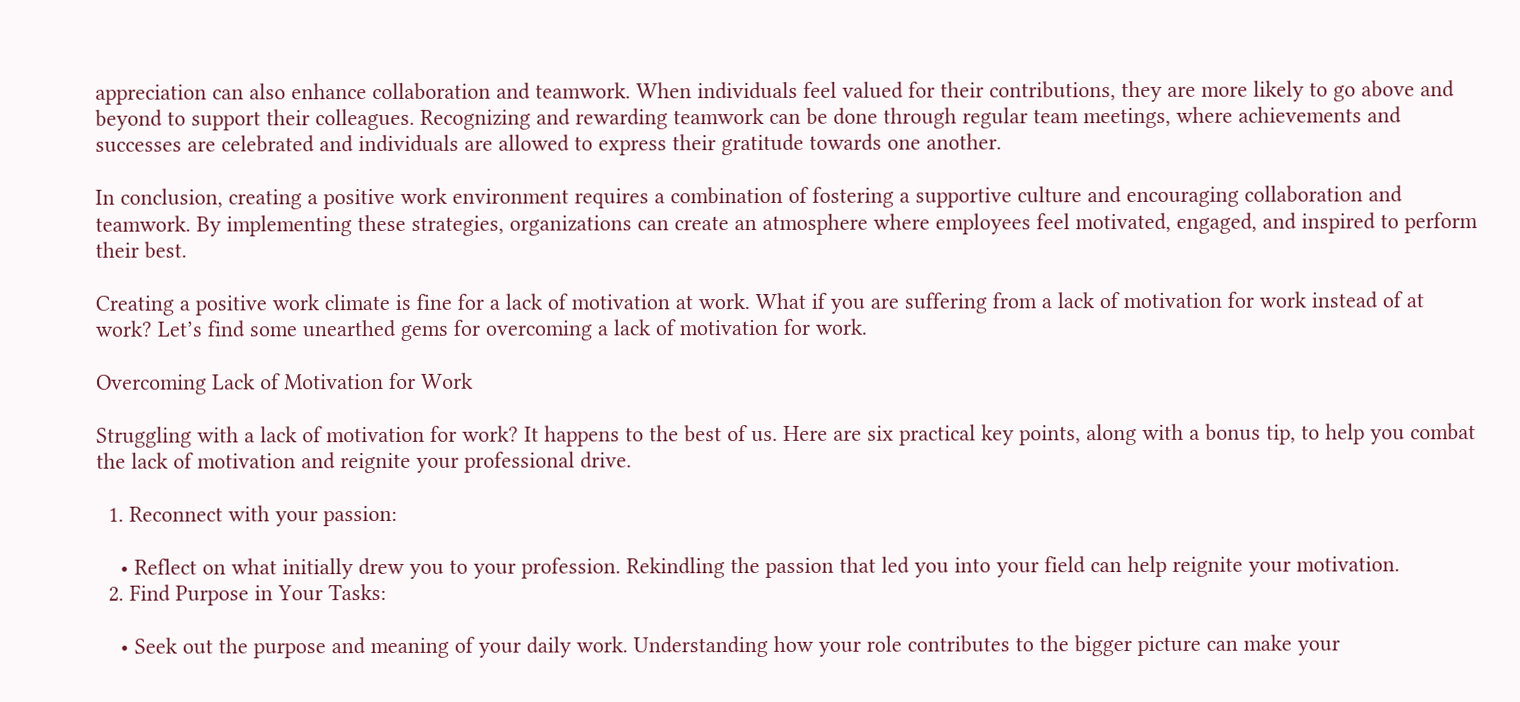appreciation can also enhance collaboration and teamwork. When individuals feel valued for their contributions, they are more likely to go above and beyond to support their colleagues. Recognizing and rewarding teamwork can be done through regular team meetings, where achievements and successes are celebrated and individuals are allowed to express their gratitude towards one another.

In conclusion, creating a positive work environment requires a combination of fostering a supportive culture and encouraging collaboration and teamwork. By implementing these strategies, organizations can create an atmosphere where employees feel motivated, engaged, and inspired to perform their best.

Creating a positive work climate is fine for a lack of motivation at work. What if you are suffering from a lack of motivation for work instead of at work? Let’s find some unearthed gems for overcoming a lack of motivation for work.

Overcoming Lack of Motivation for Work

Struggling with a lack of motivation for work? It happens to the best of us. Here are six practical key points, along with a bonus tip, to help you combat the lack of motivation and reignite your professional drive.

  1. Reconnect with your passion:

    • Reflect on what initially drew you to your profession. Rekindling the passion that led you into your field can help reignite your motivation.
  2. Find Purpose in Your Tasks:

    • Seek out the purpose and meaning of your daily work. Understanding how your role contributes to the bigger picture can make your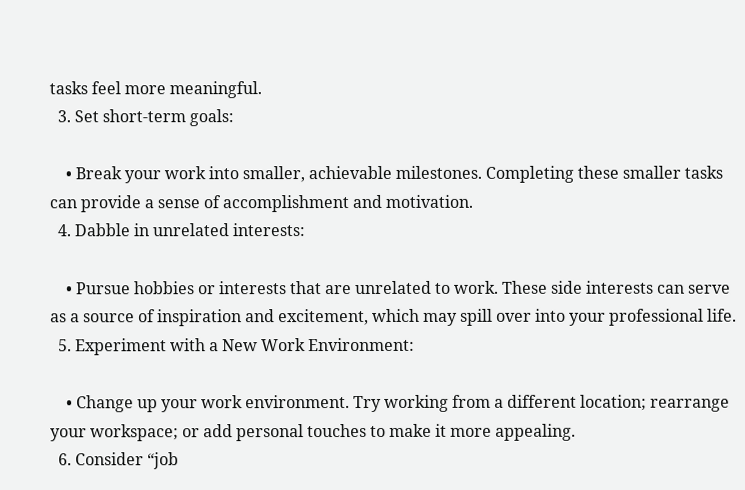tasks feel more meaningful.
  3. Set short-term goals:

    • Break your work into smaller, achievable milestones. Completing these smaller tasks can provide a sense of accomplishment and motivation.
  4. Dabble in unrelated interests:

    • Pursue hobbies or interests that are unrelated to work. These side interests can serve as a source of inspiration and excitement, which may spill over into your professional life.
  5. Experiment with a New Work Environment:

    • Change up your work environment. Try working from a different location; rearrange your workspace; or add personal touches to make it more appealing.
  6. Consider “job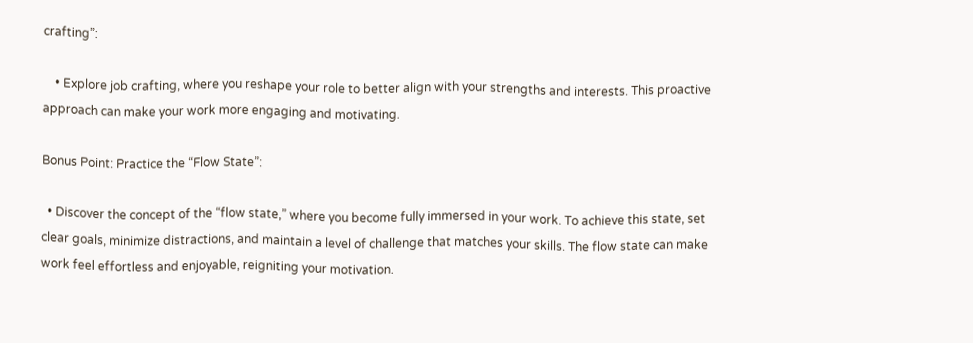crafting”:

    • Explore job crafting, where you reshape your role to better align with your strengths and interests. This proactive approach can make your work more engaging and motivating.

Bonus Point: Practice the “Flow State”:

  • Discover the concept of the “flow state,” where you become fully immersed in your work. To achieve this state, set clear goals, minimize distractions, and maintain a level of challenge that matches your skills. The flow state can make work feel effortless and enjoyable, reigniting your motivation.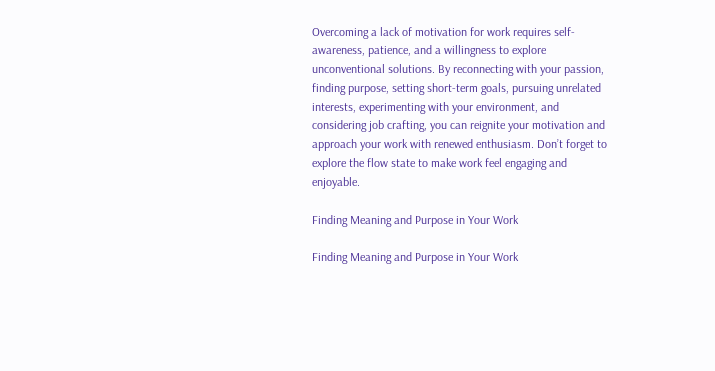Overcoming a lack of motivation for work requires self-awareness, patience, and a willingness to explore unconventional solutions. By reconnecting with your passion, finding purpose, setting short-term goals, pursuing unrelated interests, experimenting with your environment, and considering job crafting, you can reignite your motivation and approach your work with renewed enthusiasm. Don’t forget to explore the flow state to make work feel engaging and enjoyable.

Finding Meaning and Purpose in Your Work

Finding Meaning and Purpose in Your Work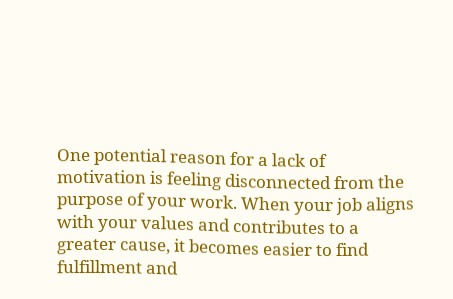One potential reason for a lack of motivation is feeling disconnected from the purpose of your work. When your job aligns with your values and contributes to a greater cause, it becomes easier to find fulfillment and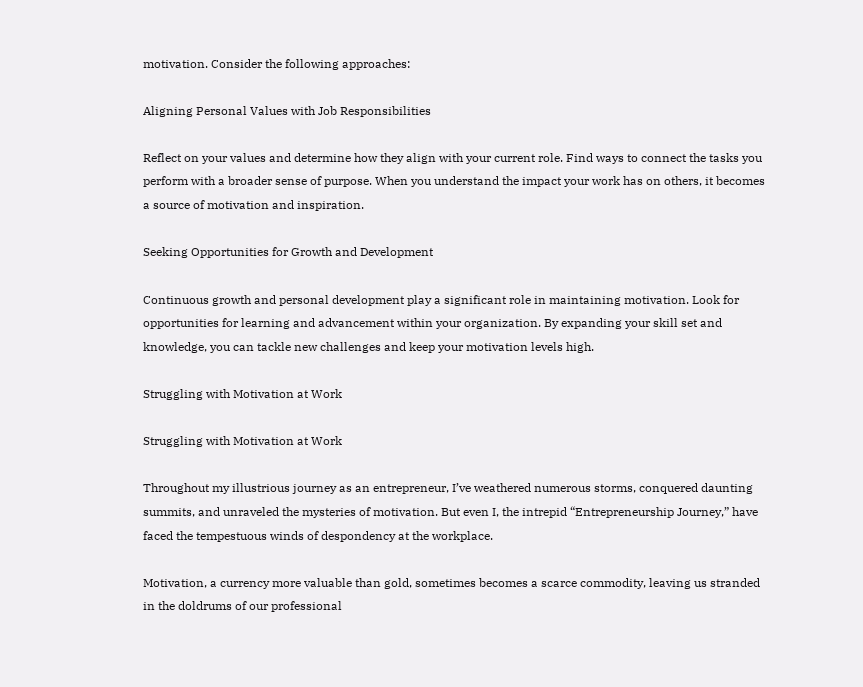motivation. Consider the following approaches:

Aligning Personal Values with Job Responsibilities

Reflect on your values and determine how they align with your current role. Find ways to connect the tasks you perform with a broader sense of purpose. When you understand the impact your work has on others, it becomes a source of motivation and inspiration.

Seeking Opportunities for Growth and Development

Continuous growth and personal development play a significant role in maintaining motivation. Look for opportunities for learning and advancement within your organization. By expanding your skill set and knowledge, you can tackle new challenges and keep your motivation levels high.

Struggling with Motivation at Work

Struggling with Motivation at Work

Throughout my illustrious journey as an entrepreneur, I’ve weathered numerous storms, conquered daunting summits, and unraveled the mysteries of motivation. But even I, the intrepid “Entrepreneurship Journey,” have faced the tempestuous winds of despondency at the workplace.

Motivation, a currency more valuable than gold, sometimes becomes a scarce commodity, leaving us stranded in the doldrums of our professional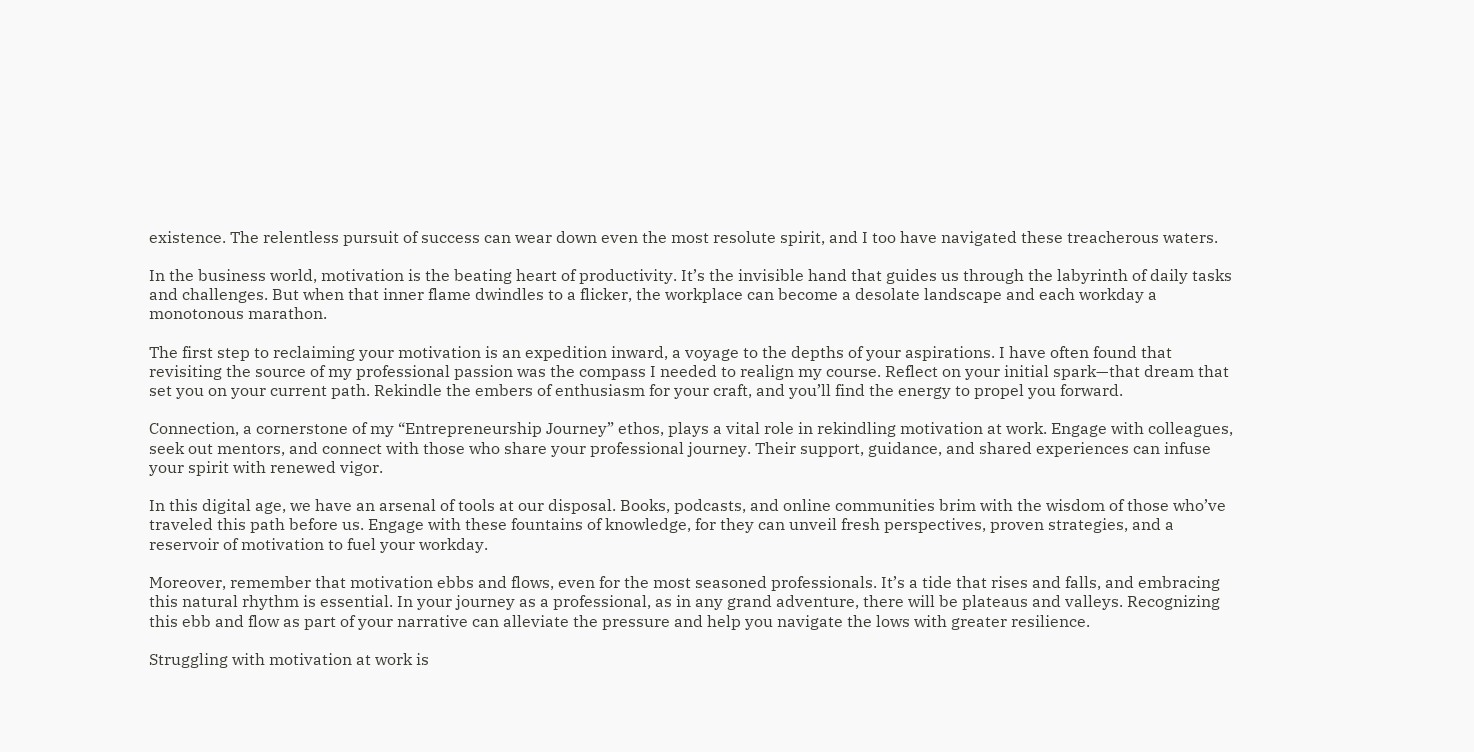existence. The relentless pursuit of success can wear down even the most resolute spirit, and I too have navigated these treacherous waters.

In the business world, motivation is the beating heart of productivity. It’s the invisible hand that guides us through the labyrinth of daily tasks and challenges. But when that inner flame dwindles to a flicker, the workplace can become a desolate landscape and each workday a monotonous marathon.

The first step to reclaiming your motivation is an expedition inward, a voyage to the depths of your aspirations. I have often found that revisiting the source of my professional passion was the compass I needed to realign my course. Reflect on your initial spark—that dream that set you on your current path. Rekindle the embers of enthusiasm for your craft, and you’ll find the energy to propel you forward.

Connection, a cornerstone of my “Entrepreneurship Journey” ethos, plays a vital role in rekindling motivation at work. Engage with colleagues, seek out mentors, and connect with those who share your professional journey. Their support, guidance, and shared experiences can infuse your spirit with renewed vigor.

In this digital age, we have an arsenal of tools at our disposal. Books, podcasts, and online communities brim with the wisdom of those who’ve traveled this path before us. Engage with these fountains of knowledge, for they can unveil fresh perspectives, proven strategies, and a reservoir of motivation to fuel your workday.

Moreover, remember that motivation ebbs and flows, even for the most seasoned professionals. It’s a tide that rises and falls, and embracing this natural rhythm is essential. In your journey as a professional, as in any grand adventure, there will be plateaus and valleys. Recognizing this ebb and flow as part of your narrative can alleviate the pressure and help you navigate the lows with greater resilience.

Struggling with motivation at work is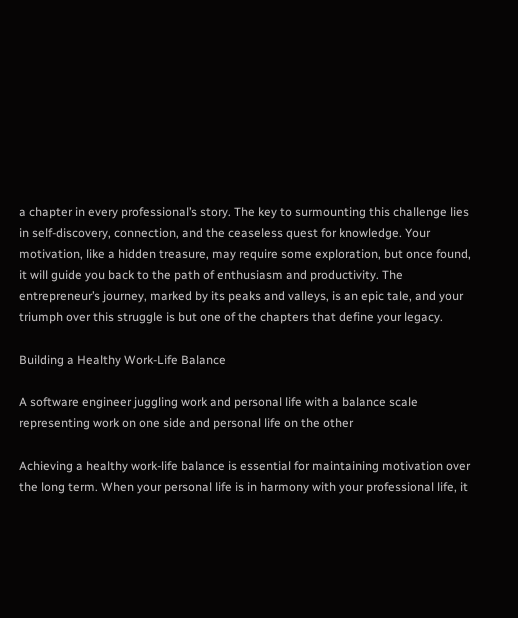a chapter in every professional’s story. The key to surmounting this challenge lies in self-discovery, connection, and the ceaseless quest for knowledge. Your motivation, like a hidden treasure, may require some exploration, but once found, it will guide you back to the path of enthusiasm and productivity. The entrepreneur’s journey, marked by its peaks and valleys, is an epic tale, and your triumph over this struggle is but one of the chapters that define your legacy.

Building a Healthy Work-Life Balance

A software engineer juggling work and personal life with a balance scale representing work on one side and personal life on the other

Achieving a healthy work-life balance is essential for maintaining motivation over the long term. When your personal life is in harmony with your professional life, it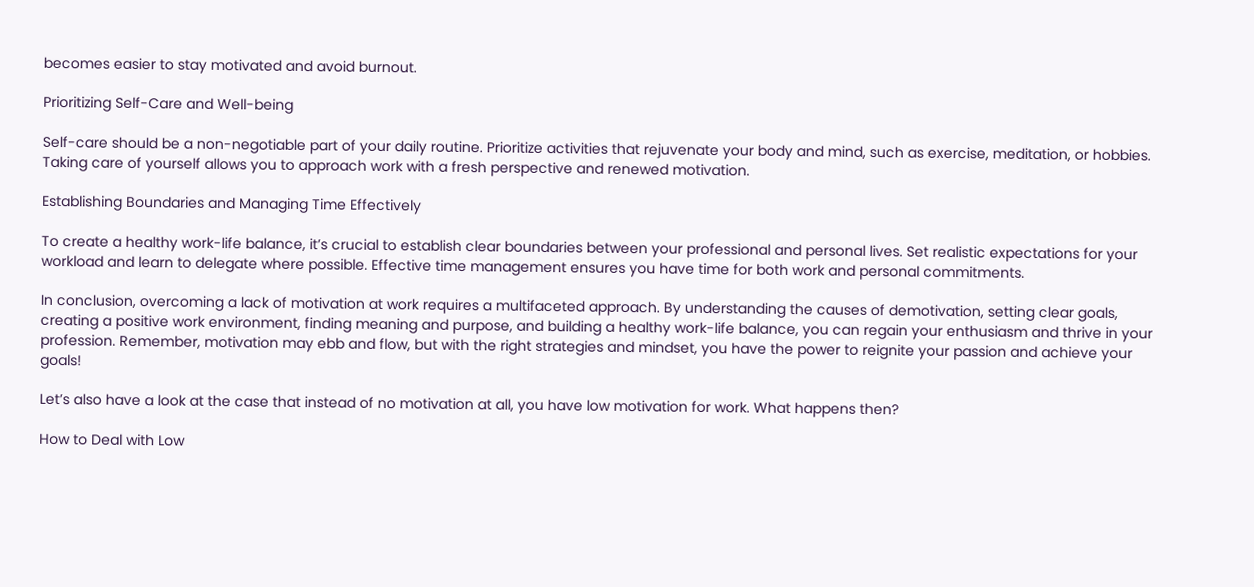becomes easier to stay motivated and avoid burnout.

Prioritizing Self-Care and Well-being

Self-care should be a non-negotiable part of your daily routine. Prioritize activities that rejuvenate your body and mind, such as exercise, meditation, or hobbies. Taking care of yourself allows you to approach work with a fresh perspective and renewed motivation.

Establishing Boundaries and Managing Time Effectively

To create a healthy work-life balance, it’s crucial to establish clear boundaries between your professional and personal lives. Set realistic expectations for your workload and learn to delegate where possible. Effective time management ensures you have time for both work and personal commitments.

In conclusion, overcoming a lack of motivation at work requires a multifaceted approach. By understanding the causes of demotivation, setting clear goals, creating a positive work environment, finding meaning and purpose, and building a healthy work-life balance, you can regain your enthusiasm and thrive in your profession. Remember, motivation may ebb and flow, but with the right strategies and mindset, you have the power to reignite your passion and achieve your goals!

Let’s also have a look at the case that instead of no motivation at all, you have low motivation for work. What happens then?

How to Deal with Low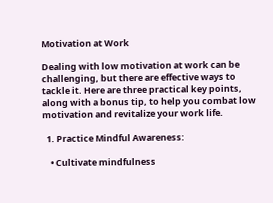Motivation at Work

Dealing with low motivation at work can be challenging, but there are effective ways to tackle it. Here are three practical key points, along with a bonus tip, to help you combat low motivation and revitalize your work life.

  1. Practice Mindful Awareness:

    • Cultivate mindfulness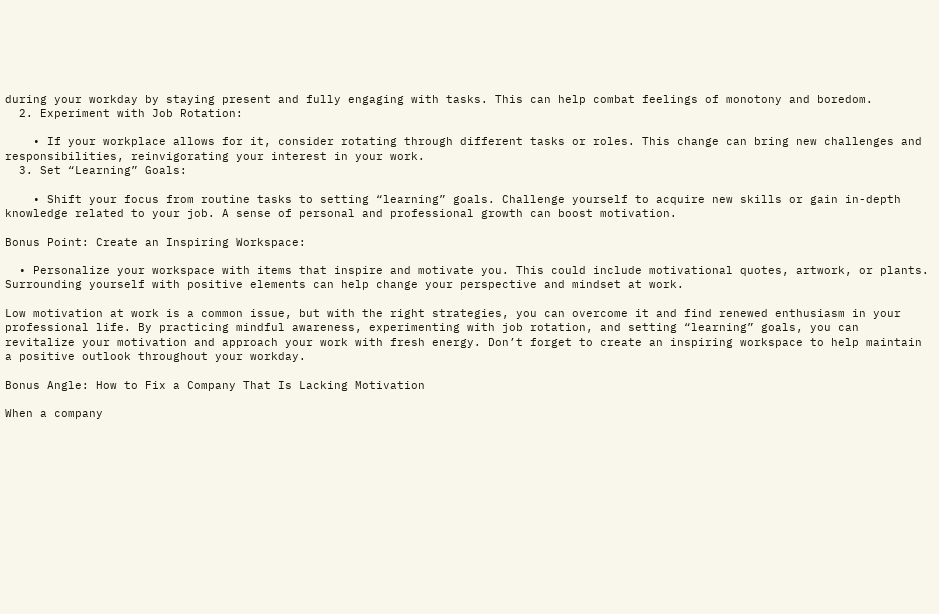during your workday by staying present and fully engaging with tasks. This can help combat feelings of monotony and boredom.
  2. Experiment with Job Rotation:

    • If your workplace allows for it, consider rotating through different tasks or roles. This change can bring new challenges and responsibilities, reinvigorating your interest in your work.
  3. Set “Learning” Goals:

    • Shift your focus from routine tasks to setting “learning” goals. Challenge yourself to acquire new skills or gain in-depth knowledge related to your job. A sense of personal and professional growth can boost motivation.

Bonus Point: Create an Inspiring Workspace:

  • Personalize your workspace with items that inspire and motivate you. This could include motivational quotes, artwork, or plants. Surrounding yourself with positive elements can help change your perspective and mindset at work.

Low motivation at work is a common issue, but with the right strategies, you can overcome it and find renewed enthusiasm in your professional life. By practicing mindful awareness, experimenting with job rotation, and setting “learning” goals, you can revitalize your motivation and approach your work with fresh energy. Don’t forget to create an inspiring workspace to help maintain a positive outlook throughout your workday.

Bonus Angle: How to Fix a Company That Is Lacking Motivation

When a company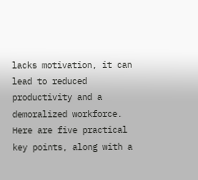lacks motivation, it can lead to reduced productivity and a demoralized workforce. Here are five practical key points, along with a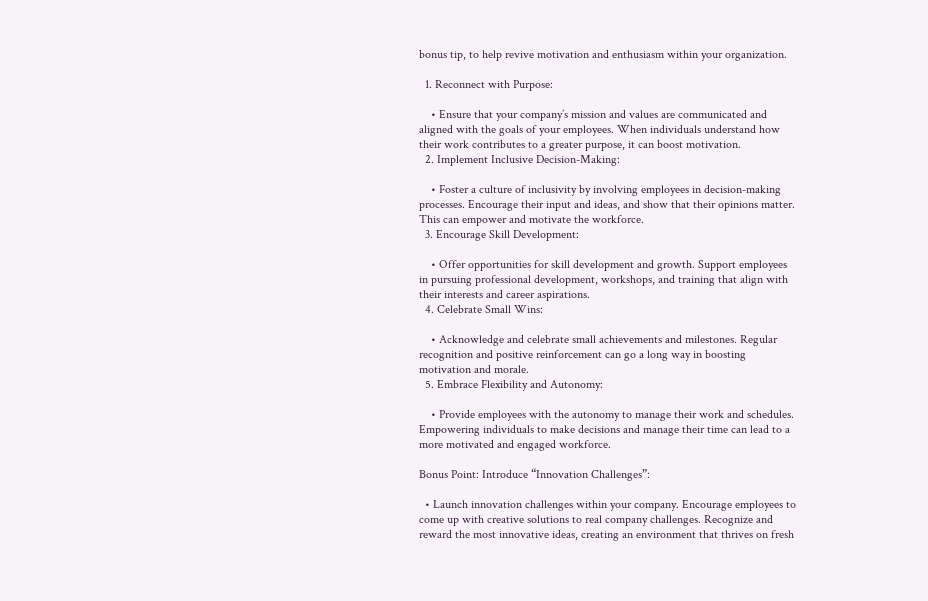bonus tip, to help revive motivation and enthusiasm within your organization.

  1. Reconnect with Purpose:

    • Ensure that your company’s mission and values are communicated and aligned with the goals of your employees. When individuals understand how their work contributes to a greater purpose, it can boost motivation.
  2. Implement Inclusive Decision-Making:

    • Foster a culture of inclusivity by involving employees in decision-making processes. Encourage their input and ideas, and show that their opinions matter. This can empower and motivate the workforce.
  3. Encourage Skill Development:

    • Offer opportunities for skill development and growth. Support employees in pursuing professional development, workshops, and training that align with their interests and career aspirations.
  4. Celebrate Small Wins:

    • Acknowledge and celebrate small achievements and milestones. Regular recognition and positive reinforcement can go a long way in boosting motivation and morale.
  5. Embrace Flexibility and Autonomy:

    • Provide employees with the autonomy to manage their work and schedules. Empowering individuals to make decisions and manage their time can lead to a more motivated and engaged workforce.

Bonus Point: Introduce “Innovation Challenges”:

  • Launch innovation challenges within your company. Encourage employees to come up with creative solutions to real company challenges. Recognize and reward the most innovative ideas, creating an environment that thrives on fresh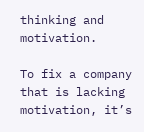thinking and motivation.

To fix a company that is lacking motivation, it’s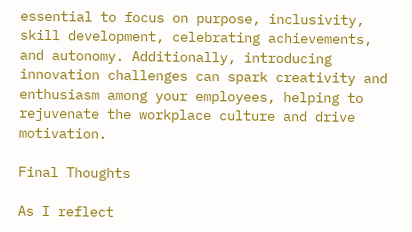essential to focus on purpose, inclusivity, skill development, celebrating achievements, and autonomy. Additionally, introducing innovation challenges can spark creativity and enthusiasm among your employees, helping to rejuvenate the workplace culture and drive motivation.

Final Thoughts

As I reflect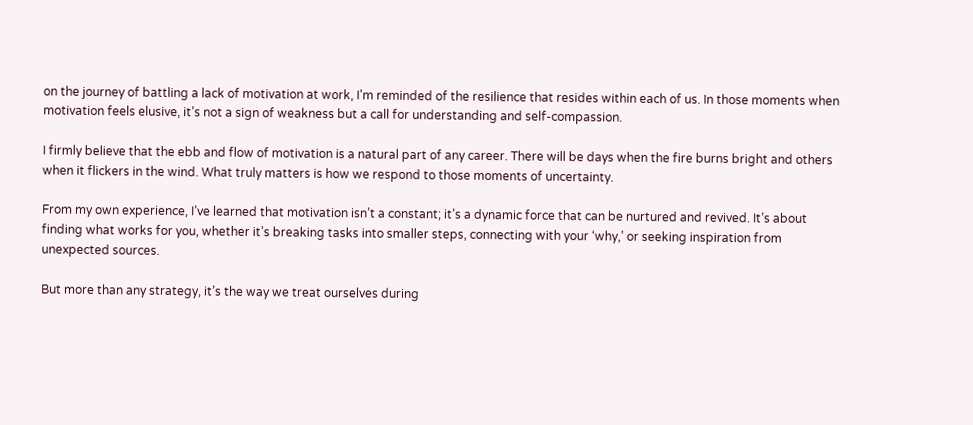on the journey of battling a lack of motivation at work, I’m reminded of the resilience that resides within each of us. In those moments when motivation feels elusive, it’s not a sign of weakness but a call for understanding and self-compassion.

I firmly believe that the ebb and flow of motivation is a natural part of any career. There will be days when the fire burns bright and others when it flickers in the wind. What truly matters is how we respond to those moments of uncertainty.

From my own experience, I’ve learned that motivation isn’t a constant; it’s a dynamic force that can be nurtured and revived. It’s about finding what works for you, whether it’s breaking tasks into smaller steps, connecting with your ‘why,’ or seeking inspiration from unexpected sources.

But more than any strategy, it’s the way we treat ourselves during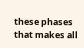these phases that makes all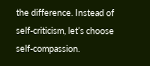the difference. Instead of self-criticism, let’s choose self-compassion.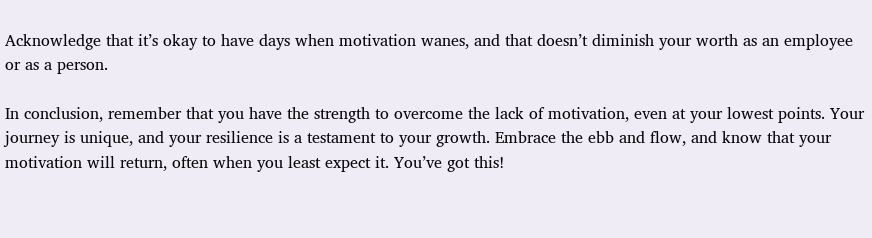Acknowledge that it’s okay to have days when motivation wanes, and that doesn’t diminish your worth as an employee or as a person.

In conclusion, remember that you have the strength to overcome the lack of motivation, even at your lowest points. Your journey is unique, and your resilience is a testament to your growth. Embrace the ebb and flow, and know that your motivation will return, often when you least expect it. You’ve got this!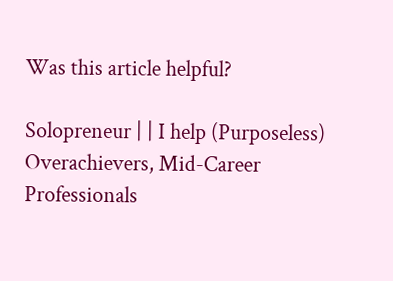Was this article helpful?

Solopreneur | | I help (Purposeless) Overachievers, Mid-Career Professionals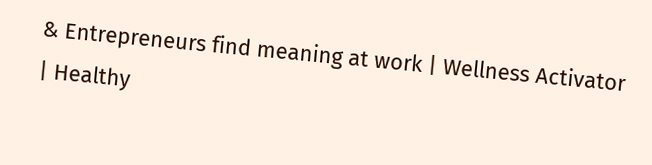& Entrepreneurs find meaning at work | Wellness Activator | Healthy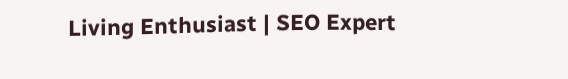Living Enthusiast | SEO Expert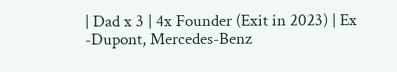| Dad x 3 | 4x Founder (Exit in 2023) | Ex -Dupont, Mercedes-Benz